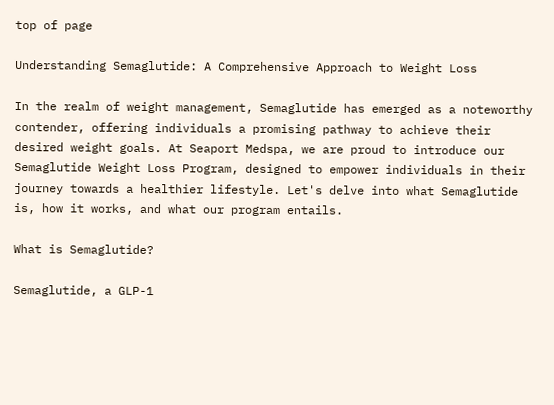top of page

Understanding Semaglutide: A Comprehensive Approach to Weight Loss

In the realm of weight management, Semaglutide has emerged as a noteworthy contender, offering individuals a promising pathway to achieve their desired weight goals. At Seaport Medspa, we are proud to introduce our Semaglutide Weight Loss Program, designed to empower individuals in their journey towards a healthier lifestyle. Let's delve into what Semaglutide is, how it works, and what our program entails.

What is Semaglutide?

Semaglutide, a GLP-1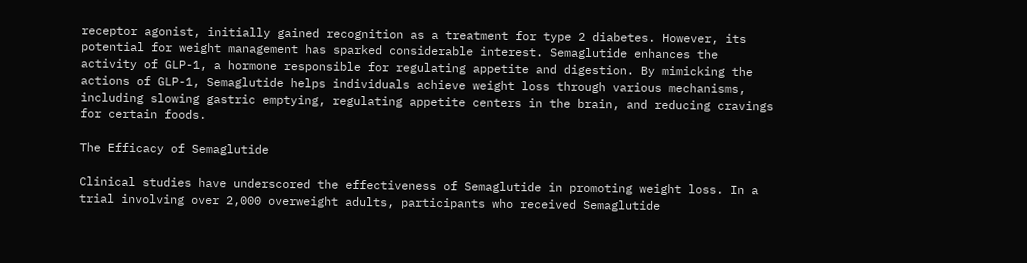receptor agonist, initially gained recognition as a treatment for type 2 diabetes. However, its potential for weight management has sparked considerable interest. Semaglutide enhances the activity of GLP-1, a hormone responsible for regulating appetite and digestion. By mimicking the actions of GLP-1, Semaglutide helps individuals achieve weight loss through various mechanisms, including slowing gastric emptying, regulating appetite centers in the brain, and reducing cravings for certain foods.

The Efficacy of Semaglutide

Clinical studies have underscored the effectiveness of Semaglutide in promoting weight loss. In a trial involving over 2,000 overweight adults, participants who received Semaglutide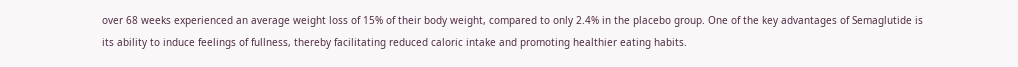over 68 weeks experienced an average weight loss of 15% of their body weight, compared to only 2.4% in the placebo group. One of the key advantages of Semaglutide is its ability to induce feelings of fullness, thereby facilitating reduced caloric intake and promoting healthier eating habits.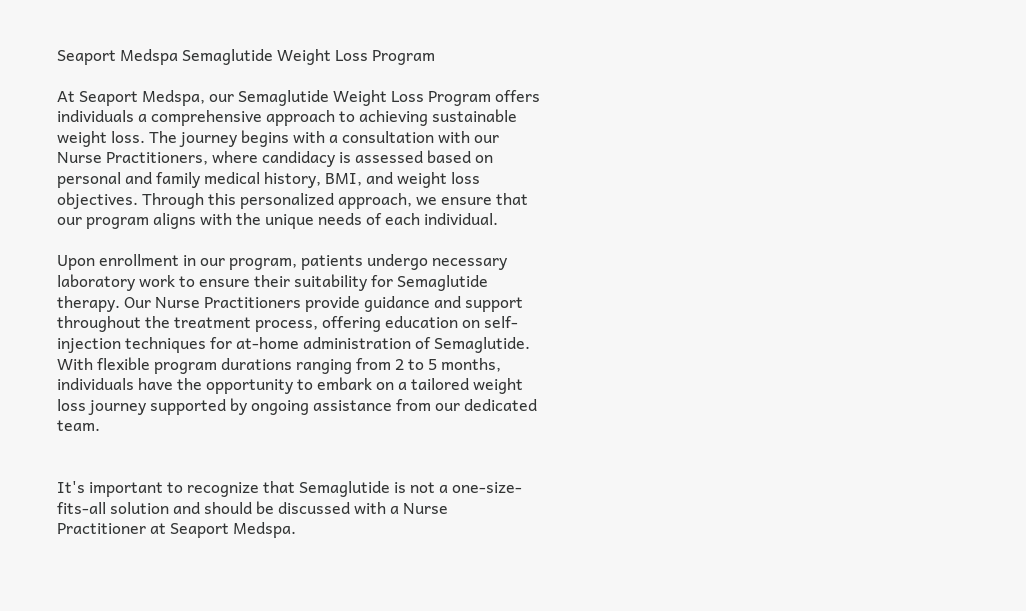Seaport Medspa Semaglutide Weight Loss Program

At Seaport Medspa, our Semaglutide Weight Loss Program offers individuals a comprehensive approach to achieving sustainable weight loss. The journey begins with a consultation with our Nurse Practitioners, where candidacy is assessed based on personal and family medical history, BMI, and weight loss objectives. Through this personalized approach, we ensure that our program aligns with the unique needs of each individual.

Upon enrollment in our program, patients undergo necessary laboratory work to ensure their suitability for Semaglutide therapy. Our Nurse Practitioners provide guidance and support throughout the treatment process, offering education on self-injection techniques for at-home administration of Semaglutide. With flexible program durations ranging from 2 to 5 months, individuals have the opportunity to embark on a tailored weight loss journey supported by ongoing assistance from our dedicated team.


It's important to recognize that Semaglutide is not a one-size-fits-all solution and should be discussed with a Nurse Practitioner at Seaport Medspa.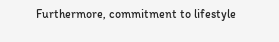Furthermore, commitment to lifestyle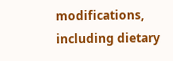modifications, including dietary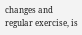changes and regular exercise, is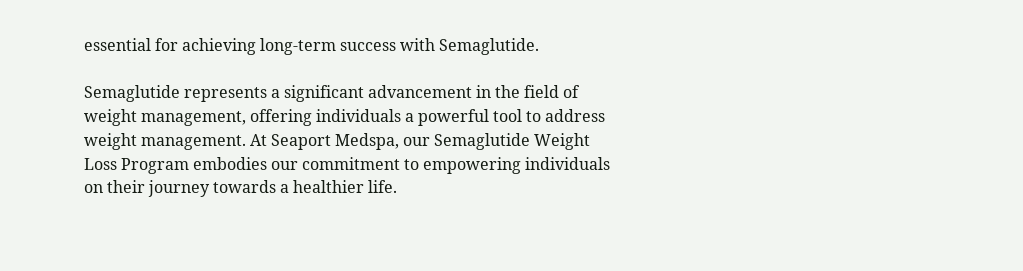essential for achieving long-term success with Semaglutide.

Semaglutide represents a significant advancement in the field of weight management, offering individuals a powerful tool to address weight management. At Seaport Medspa, our Semaglutide Weight Loss Program embodies our commitment to empowering individuals on their journey towards a healthier life.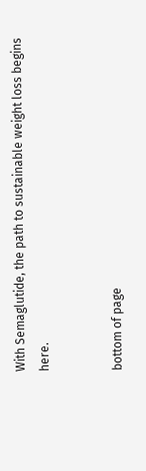With Semaglutide, the path to sustainable weight loss begins here.


bottom of page